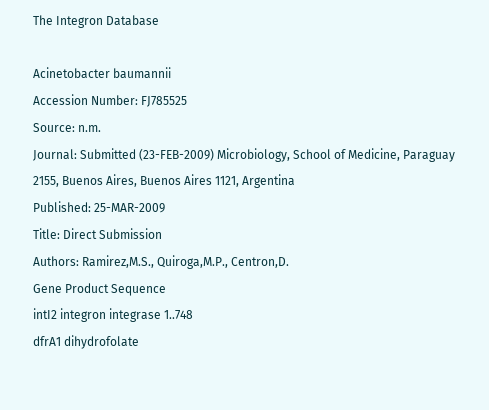The Integron Database

Acinetobacter baumannii
Accession Number: FJ785525
Source: n.m.
Journal: Submitted (23-FEB-2009) Microbiology, School of Medicine, Paraguay 2155, Buenos Aires, Buenos Aires 1121, Argentina
Published: 25-MAR-2009
Title: Direct Submission
Authors: Ramirez,M.S., Quiroga,M.P., Centron,D.
Gene Product Sequence
intI2 integron integrase 1..748
dfrA1 dihydrofolate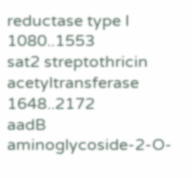reductase type I 1080..1553
sat2 streptothricin acetyltransferase 1648..2172
aadB aminoglycoside-2-O-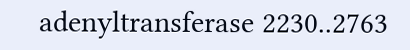adenyltransferase 2230..2763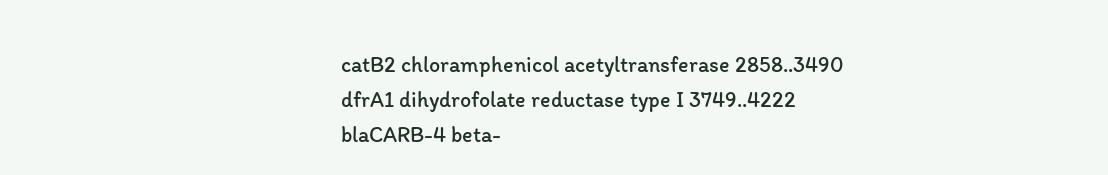catB2 chloramphenicol acetyltransferase 2858..3490
dfrA1 dihydrofolate reductase type I 3749..4222
blaCARB-4 beta-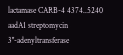lactamase CARB-4 4374..5240
aadA1 streptomycin 3''-adenyltransferase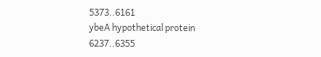5373..6161
ybeA hypothetical protein 6237..6355